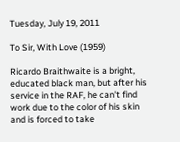Tuesday, July 19, 2011

To Sir, With Love (1959)

Ricardo Braithwaite is a bright, educated black man, but after his service in the RAF, he can't find work due to the color of his skin and is forced to take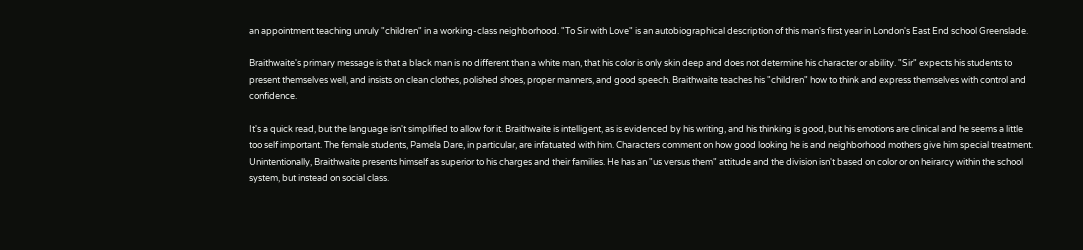an appointment teaching unruly "children" in a working-class neighborhood. "To Sir with Love" is an autobiographical description of this man's first year in London's East End school Greenslade.

Braithwaite's primary message is that a black man is no different than a white man, that his color is only skin deep and does not determine his character or ability. "Sir" expects his students to present themselves well, and insists on clean clothes, polished shoes, proper manners, and good speech. Braithwaite teaches his "children" how to think and express themselves with control and confidence.

It's a quick read, but the language isn't simplified to allow for it. Braithwaite is intelligent, as is evidenced by his writing, and his thinking is good, but his emotions are clinical and he seems a little too self important. The female students, Pamela Dare, in particular, are infatuated with him. Characters comment on how good looking he is and neighborhood mothers give him special treatment. Unintentionally, Braithwaite presents himself as superior to his charges and their families. He has an "us versus them" attitude and the division isn't based on color or on heirarcy within the school system, but instead on social class.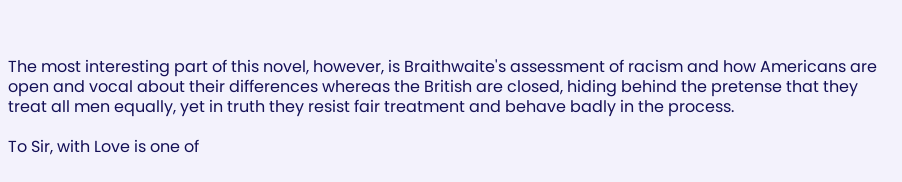The most interesting part of this novel, however, is Braithwaite's assessment of racism and how Americans are open and vocal about their differences whereas the British are closed, hiding behind the pretense that they treat all men equally, yet in truth they resist fair treatment and behave badly in the process.

To Sir, with Love is one of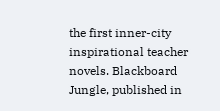the first inner-city inspirational teacher novels. Blackboard Jungle, published in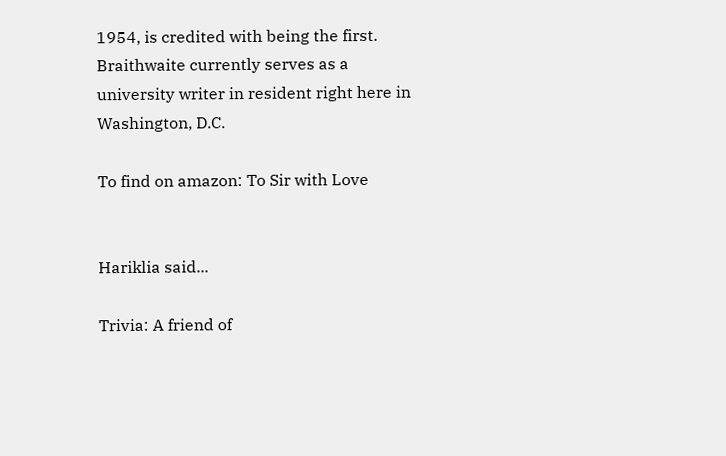1954, is credited with being the first. Braithwaite currently serves as a university writer in resident right here in Washington, D.C.

To find on amazon: To Sir with Love


Hariklia said...

Trivia: A friend of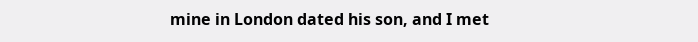mine in London dated his son, and I met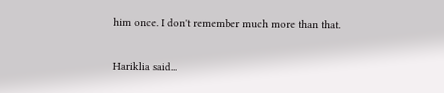him once. I don't remember much more than that.

Hariklia said...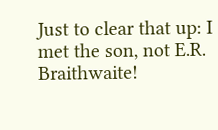Just to clear that up: I met the son, not E.R. Braithwaite!